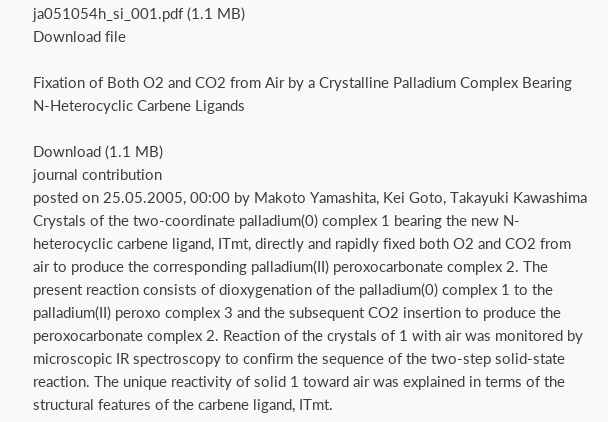ja051054h_si_001.pdf (1.1 MB)
Download file

Fixation of Both O2 and CO2 from Air by a Crystalline Palladium Complex Bearing N-Heterocyclic Carbene Ligands

Download (1.1 MB)
journal contribution
posted on 25.05.2005, 00:00 by Makoto Yamashita, Kei Goto, Takayuki Kawashima
Crystals of the two-coordinate palladium(0) complex 1 bearing the new N-heterocyclic carbene ligand, ITmt, directly and rapidly fixed both O2 and CO2 from air to produce the corresponding palladium(II) peroxocarbonate complex 2. The present reaction consists of dioxygenation of the palladium(0) complex 1 to the palladium(II) peroxo complex 3 and the subsequent CO2 insertion to produce the peroxocarbonate complex 2. Reaction of the crystals of 1 with air was monitored by microscopic IR spectroscopy to confirm the sequence of the two-step solid-state reaction. The unique reactivity of solid 1 toward air was explained in terms of the structural features of the carbene ligand, ITmt.